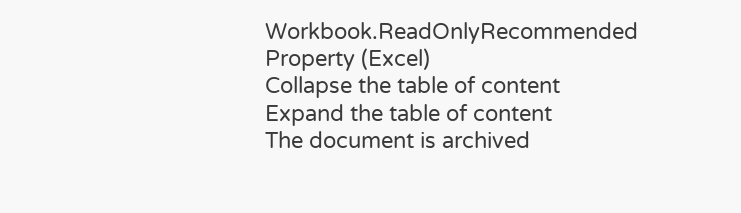Workbook.ReadOnlyRecommended Property (Excel)
Collapse the table of content
Expand the table of content
The document is archived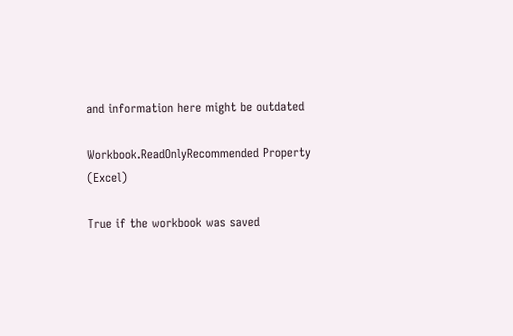and information here might be outdated

Workbook.ReadOnlyRecommended Property (Excel)

True if the workbook was saved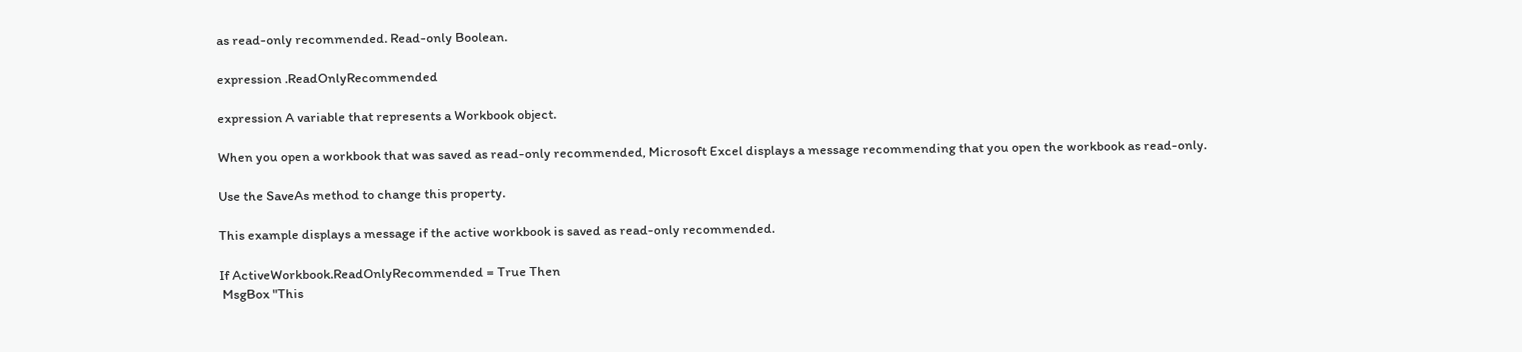as read-only recommended. Read-only Boolean.

expression .ReadOnlyRecommended

expression A variable that represents a Workbook object.

When you open a workbook that was saved as read-only recommended, Microsoft Excel displays a message recommending that you open the workbook as read-only.

Use the SaveAs method to change this property.

This example displays a message if the active workbook is saved as read-only recommended.

If ActiveWorkbook.ReadOnlyRecommended = True Then
 MsgBox "This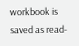workbook is saved as read-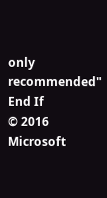only recommended"
End If
© 2016 Microsoft